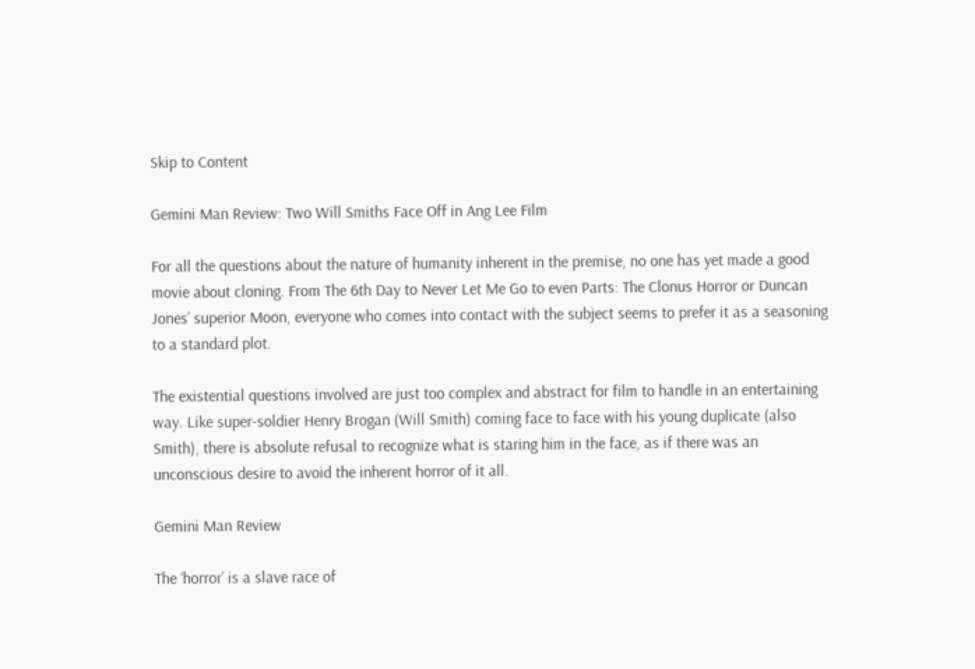Skip to Content

Gemini Man Review: Two Will Smiths Face Off in Ang Lee Film

For all the questions about the nature of humanity inherent in the premise, no one has yet made a good movie about cloning. From The 6th Day to Never Let Me Go to even Parts: The Clonus Horror or Duncan Jones’ superior Moon, everyone who comes into contact with the subject seems to prefer it as a seasoning to a standard plot.

The existential questions involved are just too complex and abstract for film to handle in an entertaining way. Like super-soldier Henry Brogan (Will Smith) coming face to face with his young duplicate (also Smith), there is absolute refusal to recognize what is staring him in the face, as if there was an unconscious desire to avoid the inherent horror of it all.

Gemini Man Review

The ‘horror’ is a slave race of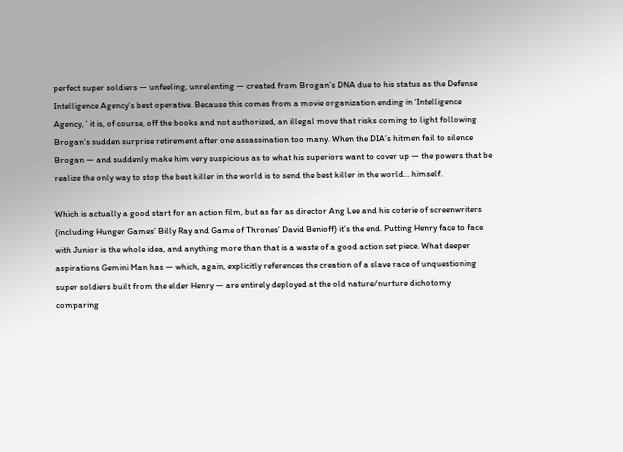perfect super soldiers — unfeeling, unrelenting — created from Brogan’s DNA due to his status as the Defense Intelligence Agency’s best operative. Because this comes from a movie organization ending in ‘Intelligence Agency, ’ it is, of course, off the books and not authorized, an illegal move that risks coming to light following Brogan’s sudden surprise retirement after one assassination too many. When the DIA’s hitmen fail to silence Brogan — and suddenly make him very suspicious as to what his superiors want to cover up — the powers that be realize the only way to stop the best killer in the world is to send the best killer in the world… himself.

Which is actually a good start for an action film, but as far as director Ang Lee and his coterie of screenwriters (including Hunger Games’ Billy Ray and Game of Thrones’ David Benioff) it’s the end. Putting Henry face to face with Junior is the whole idea, and anything more than that is a waste of a good action set piece. What deeper aspirations Gemini Man has — which, again, explicitly references the creation of a slave race of unquestioning super soldiers built from the elder Henry — are entirely deployed at the old nature/nurture dichotomy comparing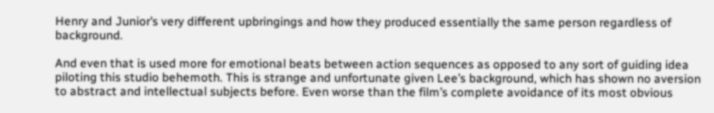Henry and Junior’s very different upbringings and how they produced essentially the same person regardless of background.

And even that is used more for emotional beats between action sequences as opposed to any sort of guiding idea piloting this studio behemoth. This is strange and unfortunate given Lee’s background, which has shown no aversion to abstract and intellectual subjects before. Even worse than the film’s complete avoidance of its most obvious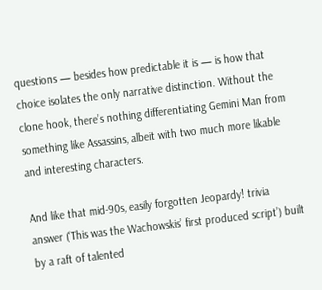questions — besides how predictable it is — is how that choice isolates the only narrative distinction. Without the clone hook, there’s nothing differentiating Gemini Man from something like Assassins, albeit with two much more likable and interesting characters.

And like that mid-90s, easily forgotten Jeopardy! trivia answer (‘This was the Wachowskis’ first produced script’) built by a raft of talented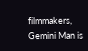filmmakers, Gemini Man is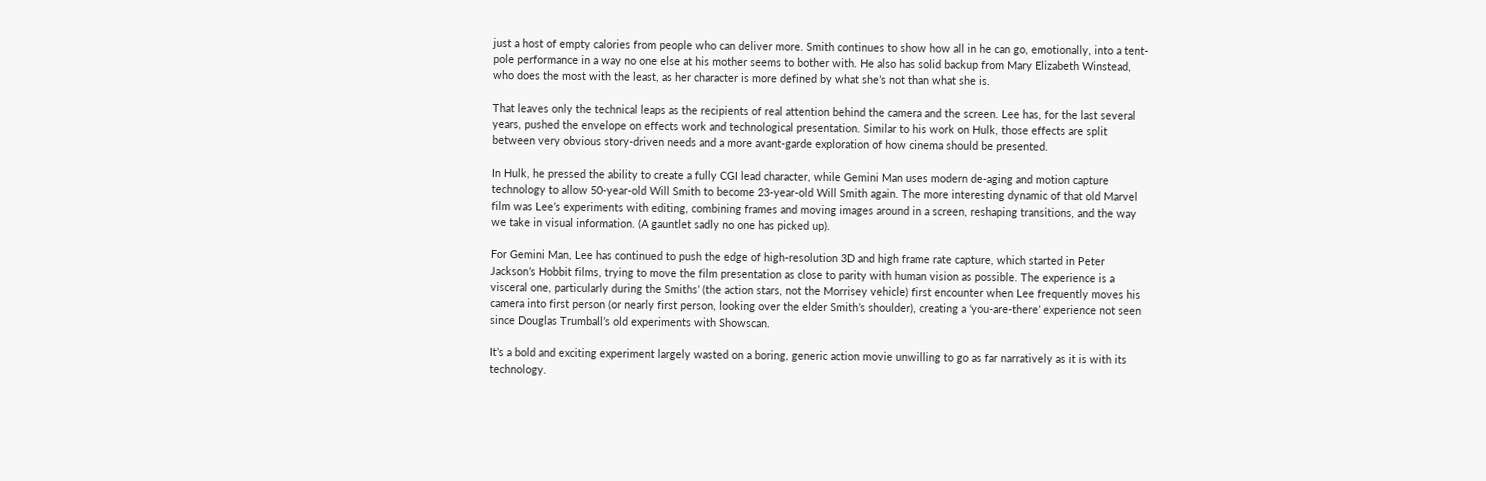just a host of empty calories from people who can deliver more. Smith continues to show how all in he can go, emotionally, into a tent-pole performance in a way no one else at his mother seems to bother with. He also has solid backup from Mary Elizabeth Winstead, who does the most with the least, as her character is more defined by what she’s not than what she is.

That leaves only the technical leaps as the recipients of real attention behind the camera and the screen. Lee has, for the last several years, pushed the envelope on effects work and technological presentation. Similar to his work on Hulk, those effects are split between very obvious story-driven needs and a more avant-garde exploration of how cinema should be presented.

In Hulk, he pressed the ability to create a fully CGI lead character, while Gemini Man uses modern de-aging and motion capture technology to allow 50-year-old Will Smith to become 23-year-old Will Smith again. The more interesting dynamic of that old Marvel film was Lee’s experiments with editing, combining frames and moving images around in a screen, reshaping transitions, and the way we take in visual information. (A gauntlet sadly no one has picked up).

For Gemini Man, Lee has continued to push the edge of high-resolution 3D and high frame rate capture, which started in Peter Jackson’s Hobbit films, trying to move the film presentation as close to parity with human vision as possible. The experience is a visceral one, particularly during the Smiths’ (the action stars, not the Morrisey vehicle) first encounter when Lee frequently moves his camera into first person (or nearly first person, looking over the elder Smith’s shoulder), creating a ‘you-are-there’ experience not seen since Douglas Trumball’s old experiments with Showscan.

It’s a bold and exciting experiment largely wasted on a boring, generic action movie unwilling to go as far narratively as it is with its technology.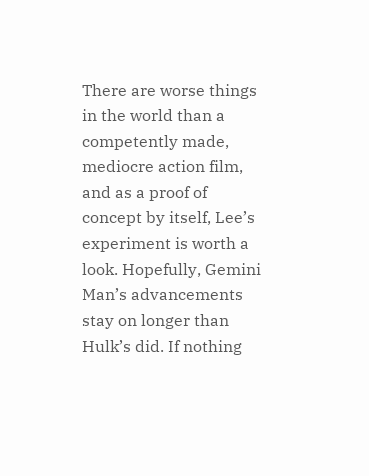There are worse things in the world than a competently made, mediocre action film, and as a proof of concept by itself, Lee’s experiment is worth a look. Hopefully, Gemini Man’s advancements stay on longer than Hulk’s did. If nothing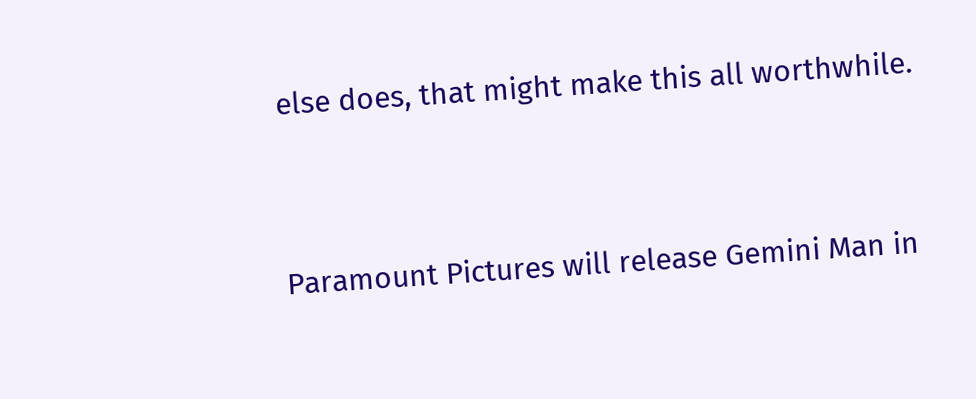else does, that might make this all worthwhile.


Paramount Pictures will release Gemini Man in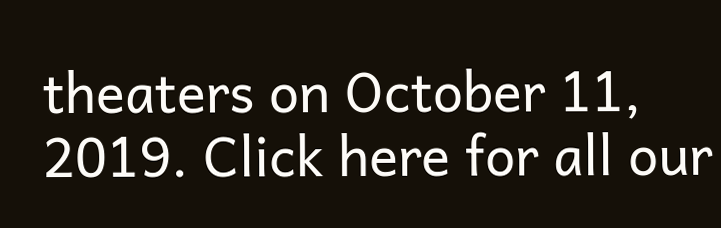theaters on October 11, 2019. Click here for all our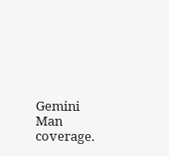Gemini Man coverage.